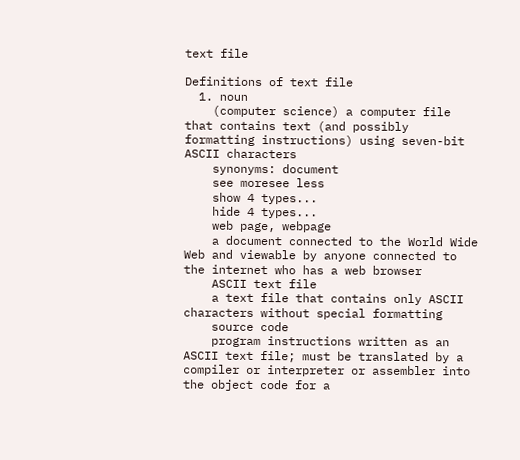text file

Definitions of text file
  1. noun
    (computer science) a computer file that contains text (and possibly formatting instructions) using seven-bit ASCII characters
    synonyms: document
    see moresee less
    show 4 types...
    hide 4 types...
    web page, webpage
    a document connected to the World Wide Web and viewable by anyone connected to the internet who has a web browser
    ASCII text file
    a text file that contains only ASCII characters without special formatting
    source code
    program instructions written as an ASCII text file; must be translated by a compiler or interpreter or assembler into the object code for a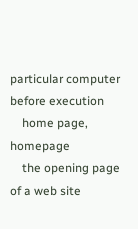particular computer before execution
    home page, homepage
    the opening page of a web site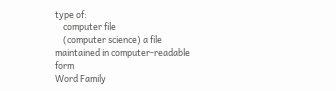type of:
    computer file
    (computer science) a file maintained in computer-readable form
Word Family